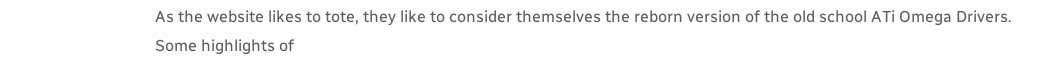As the website likes to tote, they like to consider themselves the reborn version of the old school ATi Omega Drivers. Some highlights of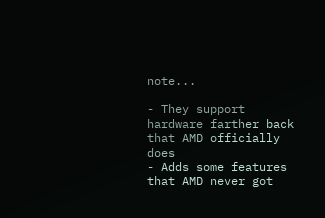note...

- They support hardware farther back that AMD officially does
- Adds some features that AMD never got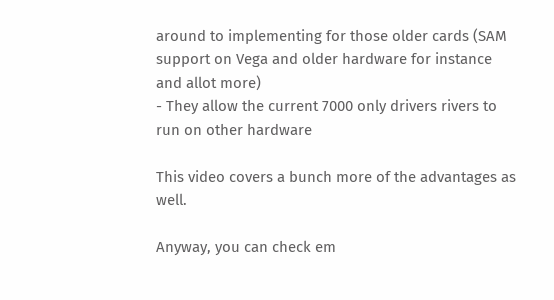around to implementing for those older cards (SAM support on Vega and older hardware for instance and allot more)
- They allow the current 7000 only drivers rivers to run on other hardware

This video covers a bunch more of the advantages as well.

Anyway, you can check em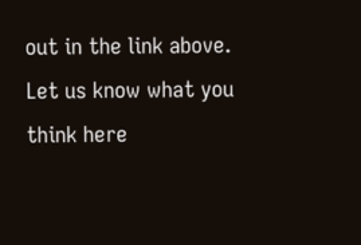out in the link above. Let us know what you think here